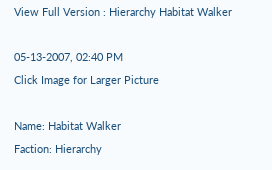View Full Version : Hierarchy Habitat Walker

05-13-2007, 02:40 PM
Click Image for Larger Picture

Name: Habitat Walker
Faction: Hierarchy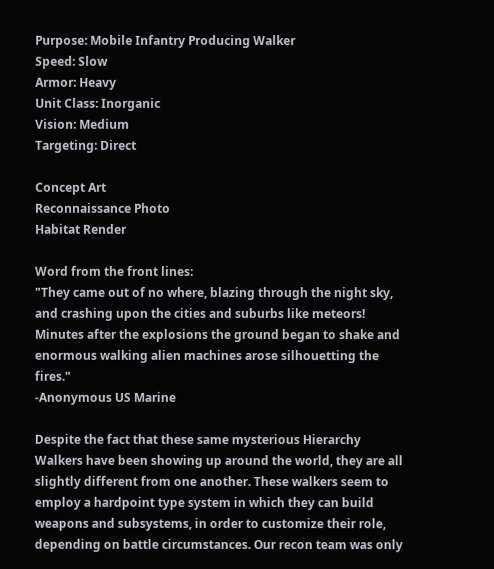Purpose: Mobile Infantry Producing Walker
Speed: Slow
Armor: Heavy
Unit Class: Inorganic
Vision: Medium
Targeting: Direct

Concept Art
Reconnaissance Photo
Habitat Render

Word from the front lines:
"They came out of no where, blazing through the night sky, and crashing upon the cities and suburbs like meteors! Minutes after the explosions the ground began to shake and enormous walking alien machines arose silhouetting the fires."
-Anonymous US Marine

Despite the fact that these same mysterious Hierarchy Walkers have been showing up around the world, they are all slightly different from one another. These walkers seem to employ a hardpoint type system in which they can build weapons and subsystems, in order to customize their role, depending on battle circumstances. Our recon team was only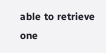able to retrieve one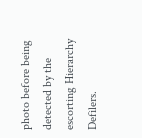photo before being detected by the escorting Hierarchy Defilers.